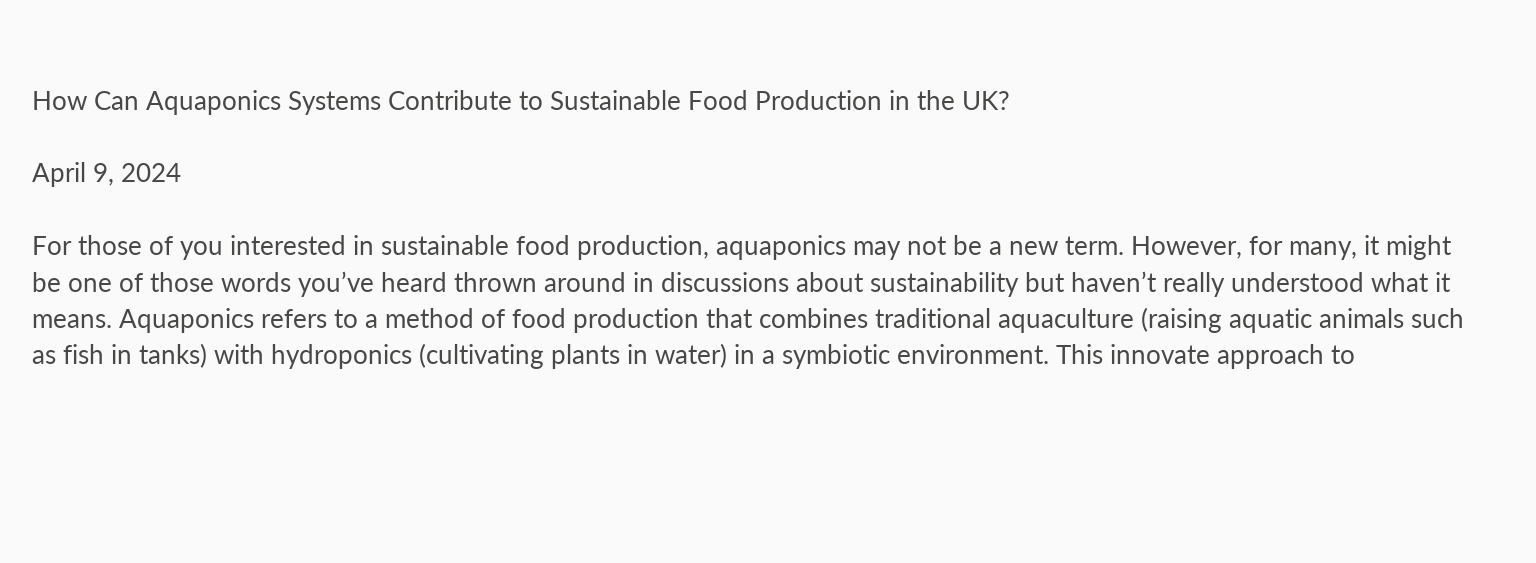How Can Aquaponics Systems Contribute to Sustainable Food Production in the UK?

April 9, 2024

For those of you interested in sustainable food production, aquaponics may not be a new term. However, for many, it might be one of those words you’ve heard thrown around in discussions about sustainability but haven’t really understood what it means. Aquaponics refers to a method of food production that combines traditional aquaculture (raising aquatic animals such as fish in tanks) with hydroponics (cultivating plants in water) in a symbiotic environment. This innovate approach to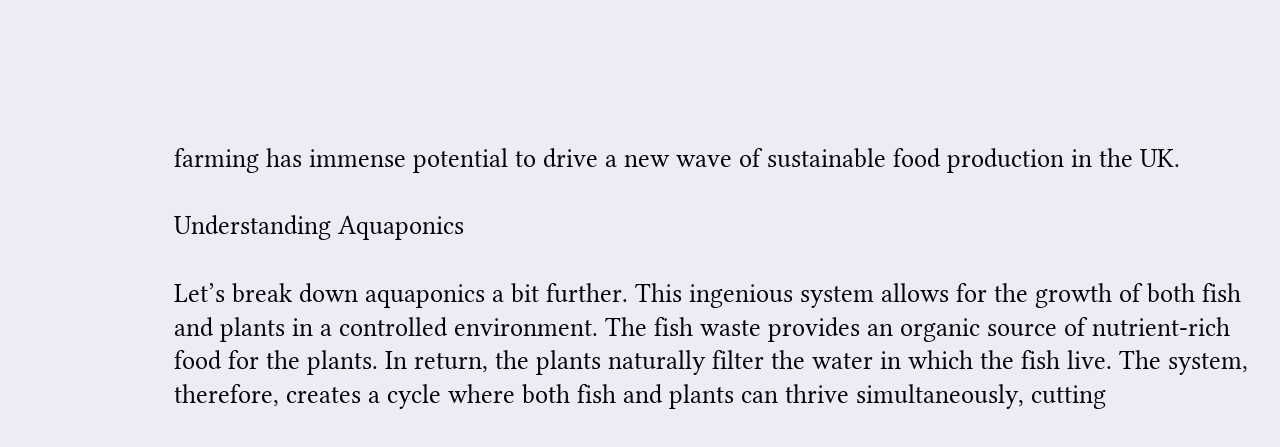farming has immense potential to drive a new wave of sustainable food production in the UK.

Understanding Aquaponics

Let’s break down aquaponics a bit further. This ingenious system allows for the growth of both fish and plants in a controlled environment. The fish waste provides an organic source of nutrient-rich food for the plants. In return, the plants naturally filter the water in which the fish live. The system, therefore, creates a cycle where both fish and plants can thrive simultaneously, cutting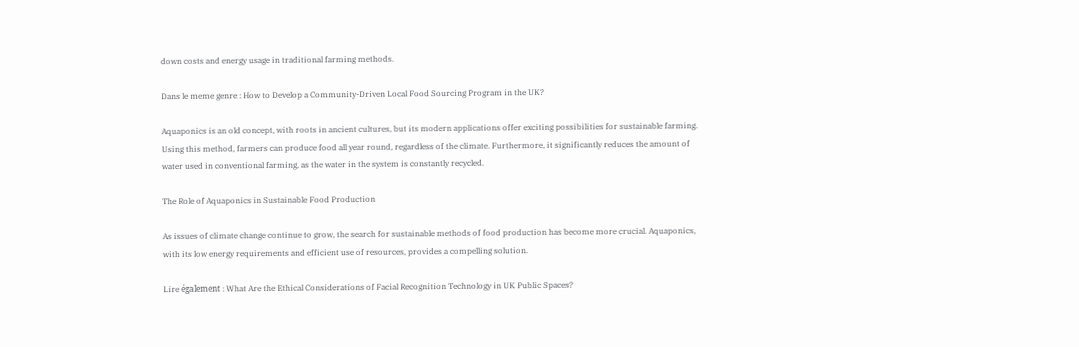down costs and energy usage in traditional farming methods.

Dans le meme genre : How to Develop a Community-Driven Local Food Sourcing Program in the UK?

Aquaponics is an old concept, with roots in ancient cultures, but its modern applications offer exciting possibilities for sustainable farming. Using this method, farmers can produce food all year round, regardless of the climate. Furthermore, it significantly reduces the amount of water used in conventional farming, as the water in the system is constantly recycled.

The Role of Aquaponics in Sustainable Food Production

As issues of climate change continue to grow, the search for sustainable methods of food production has become more crucial. Aquaponics, with its low energy requirements and efficient use of resources, provides a compelling solution.

Lire également : What Are the Ethical Considerations of Facial Recognition Technology in UK Public Spaces?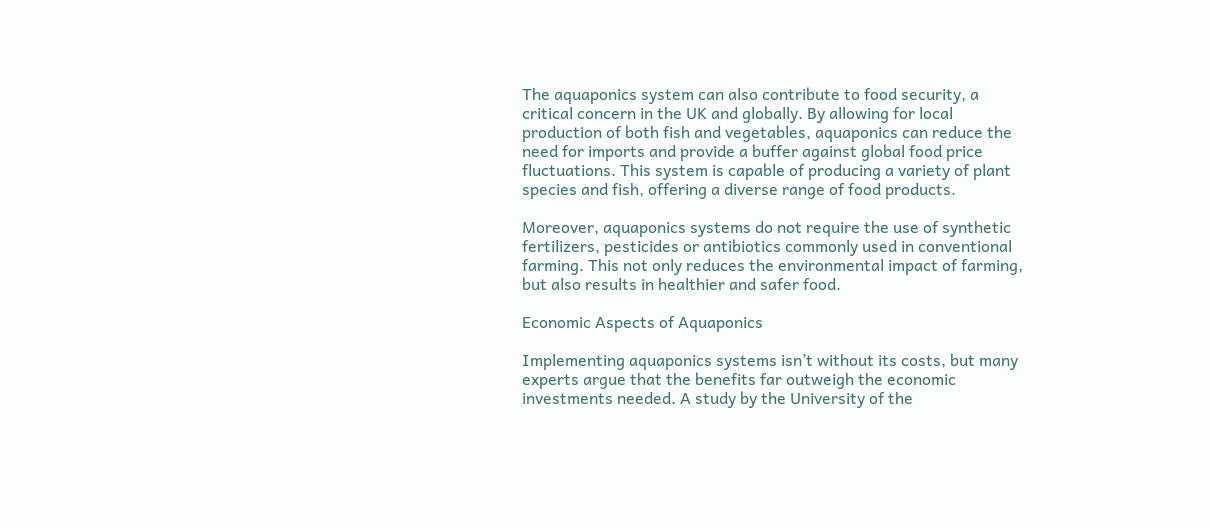The aquaponics system can also contribute to food security, a critical concern in the UK and globally. By allowing for local production of both fish and vegetables, aquaponics can reduce the need for imports and provide a buffer against global food price fluctuations. This system is capable of producing a variety of plant species and fish, offering a diverse range of food products.

Moreover, aquaponics systems do not require the use of synthetic fertilizers, pesticides or antibiotics commonly used in conventional farming. This not only reduces the environmental impact of farming, but also results in healthier and safer food.

Economic Aspects of Aquaponics

Implementing aquaponics systems isn’t without its costs, but many experts argue that the benefits far outweigh the economic investments needed. A study by the University of the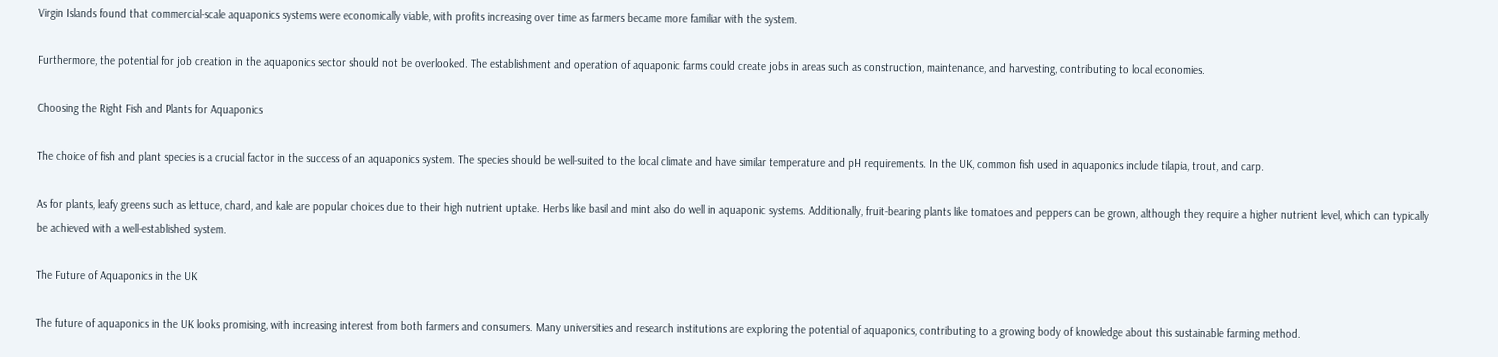Virgin Islands found that commercial-scale aquaponics systems were economically viable, with profits increasing over time as farmers became more familiar with the system.

Furthermore, the potential for job creation in the aquaponics sector should not be overlooked. The establishment and operation of aquaponic farms could create jobs in areas such as construction, maintenance, and harvesting, contributing to local economies.

Choosing the Right Fish and Plants for Aquaponics

The choice of fish and plant species is a crucial factor in the success of an aquaponics system. The species should be well-suited to the local climate and have similar temperature and pH requirements. In the UK, common fish used in aquaponics include tilapia, trout, and carp.

As for plants, leafy greens such as lettuce, chard, and kale are popular choices due to their high nutrient uptake. Herbs like basil and mint also do well in aquaponic systems. Additionally, fruit-bearing plants like tomatoes and peppers can be grown, although they require a higher nutrient level, which can typically be achieved with a well-established system.

The Future of Aquaponics in the UK

The future of aquaponics in the UK looks promising, with increasing interest from both farmers and consumers. Many universities and research institutions are exploring the potential of aquaponics, contributing to a growing body of knowledge about this sustainable farming method.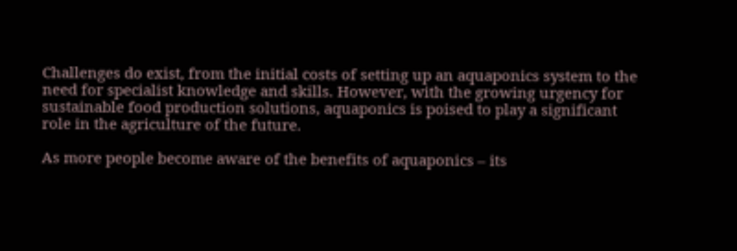Challenges do exist, from the initial costs of setting up an aquaponics system to the need for specialist knowledge and skills. However, with the growing urgency for sustainable food production solutions, aquaponics is poised to play a significant role in the agriculture of the future.

As more people become aware of the benefits of aquaponics – its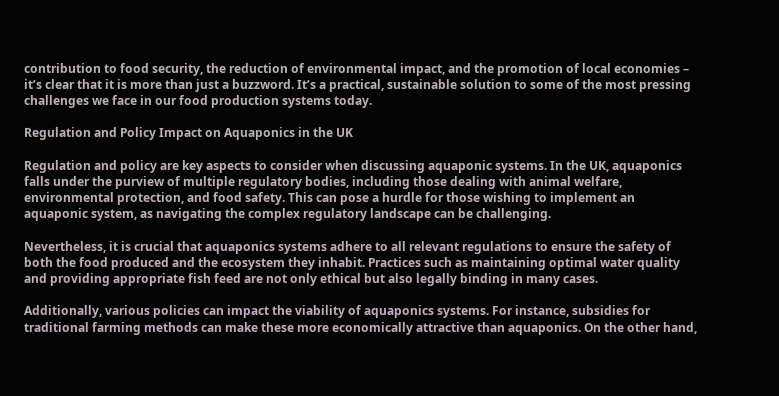contribution to food security, the reduction of environmental impact, and the promotion of local economies – it’s clear that it is more than just a buzzword. It’s a practical, sustainable solution to some of the most pressing challenges we face in our food production systems today.

Regulation and Policy Impact on Aquaponics in the UK

Regulation and policy are key aspects to consider when discussing aquaponic systems. In the UK, aquaponics falls under the purview of multiple regulatory bodies, including those dealing with animal welfare, environmental protection, and food safety. This can pose a hurdle for those wishing to implement an aquaponic system, as navigating the complex regulatory landscape can be challenging.

Nevertheless, it is crucial that aquaponics systems adhere to all relevant regulations to ensure the safety of both the food produced and the ecosystem they inhabit. Practices such as maintaining optimal water quality and providing appropriate fish feed are not only ethical but also legally binding in many cases.

Additionally, various policies can impact the viability of aquaponics systems. For instance, subsidies for traditional farming methods can make these more economically attractive than aquaponics. On the other hand,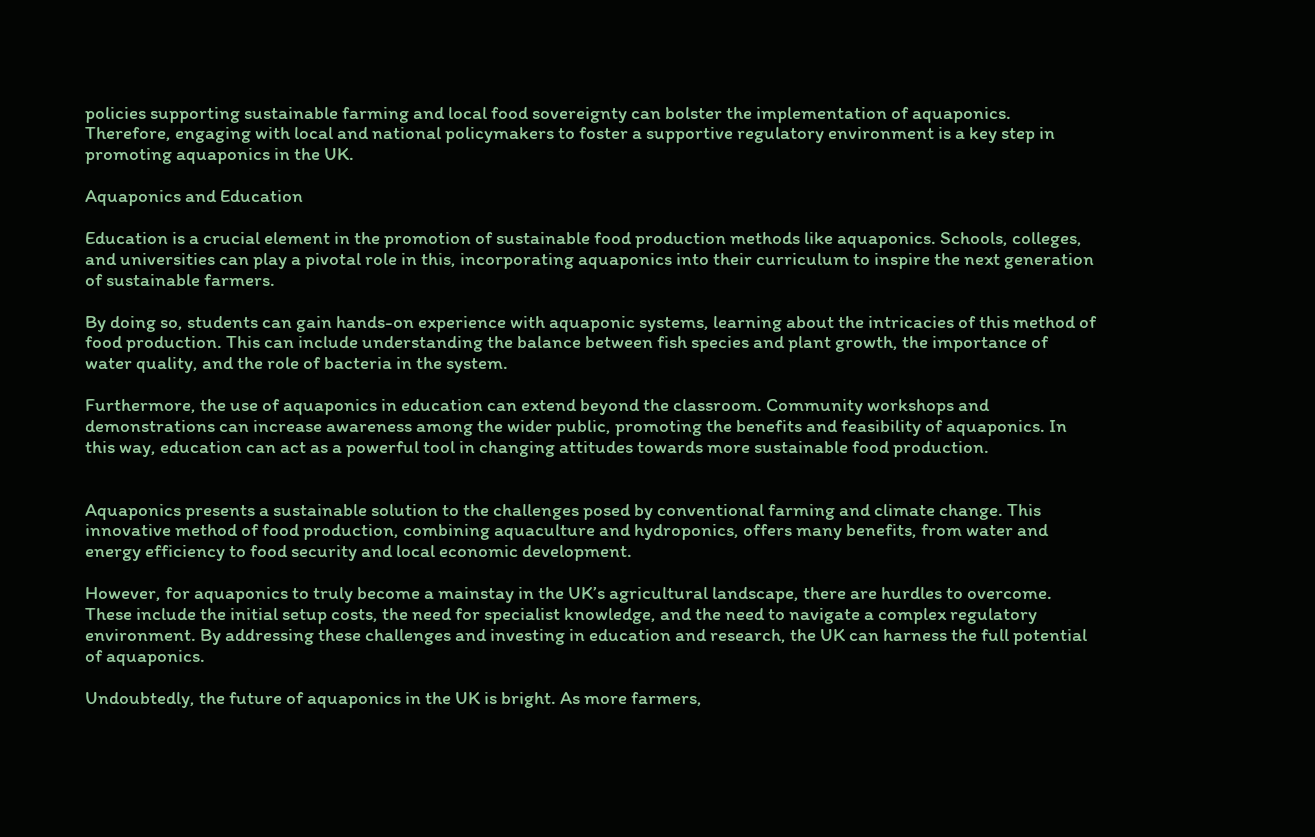policies supporting sustainable farming and local food sovereignty can bolster the implementation of aquaponics. Therefore, engaging with local and national policymakers to foster a supportive regulatory environment is a key step in promoting aquaponics in the UK.

Aquaponics and Education

Education is a crucial element in the promotion of sustainable food production methods like aquaponics. Schools, colleges, and universities can play a pivotal role in this, incorporating aquaponics into their curriculum to inspire the next generation of sustainable farmers.

By doing so, students can gain hands-on experience with aquaponic systems, learning about the intricacies of this method of food production. This can include understanding the balance between fish species and plant growth, the importance of water quality, and the role of bacteria in the system.

Furthermore, the use of aquaponics in education can extend beyond the classroom. Community workshops and demonstrations can increase awareness among the wider public, promoting the benefits and feasibility of aquaponics. In this way, education can act as a powerful tool in changing attitudes towards more sustainable food production.


Aquaponics presents a sustainable solution to the challenges posed by conventional farming and climate change. This innovative method of food production, combining aquaculture and hydroponics, offers many benefits, from water and energy efficiency to food security and local economic development.

However, for aquaponics to truly become a mainstay in the UK’s agricultural landscape, there are hurdles to overcome. These include the initial setup costs, the need for specialist knowledge, and the need to navigate a complex regulatory environment. By addressing these challenges and investing in education and research, the UK can harness the full potential of aquaponics.

Undoubtedly, the future of aquaponics in the UK is bright. As more farmers,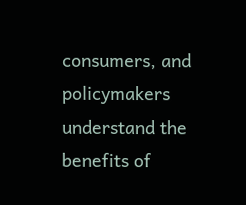consumers, and policymakers understand the benefits of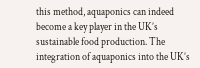this method, aquaponics can indeed become a key player in the UK’s sustainable food production. The integration of aquaponics into the UK’s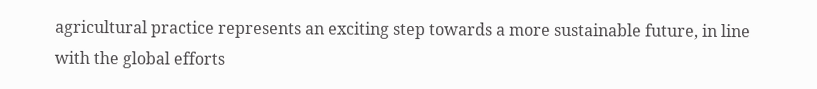agricultural practice represents an exciting step towards a more sustainable future, in line with the global efforts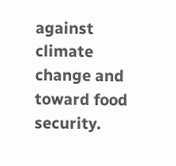against climate change and toward food security.